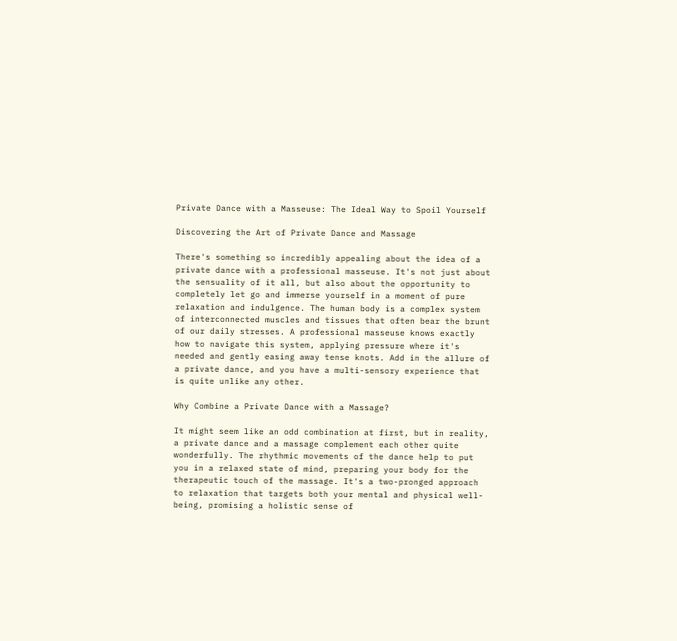Private Dance with a Masseuse: The Ideal Way to Spoil Yourself

Discovering the Art of Private Dance and Massage

There's something so incredibly appealing about the idea of a private dance with a professional masseuse. It's not just about the sensuality of it all, but also about the opportunity to completely let go and immerse yourself in a moment of pure relaxation and indulgence. The human body is a complex system of interconnected muscles and tissues that often bear the brunt of our daily stresses. A professional masseuse knows exactly how to navigate this system, applying pressure where it's needed and gently easing away tense knots. Add in the allure of a private dance, and you have a multi-sensory experience that is quite unlike any other.

Why Combine a Private Dance with a Massage?

It might seem like an odd combination at first, but in reality, a private dance and a massage complement each other quite wonderfully. The rhythmic movements of the dance help to put you in a relaxed state of mind, preparing your body for the therapeutic touch of the massage. It's a two-pronged approach to relaxation that targets both your mental and physical well-being, promising a holistic sense of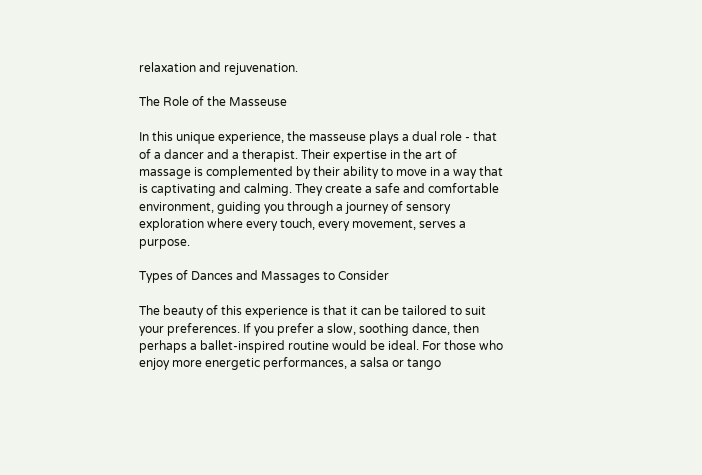relaxation and rejuvenation.

The Role of the Masseuse

In this unique experience, the masseuse plays a dual role - that of a dancer and a therapist. Their expertise in the art of massage is complemented by their ability to move in a way that is captivating and calming. They create a safe and comfortable environment, guiding you through a journey of sensory exploration where every touch, every movement, serves a purpose.

Types of Dances and Massages to Consider

The beauty of this experience is that it can be tailored to suit your preferences. If you prefer a slow, soothing dance, then perhaps a ballet-inspired routine would be ideal. For those who enjoy more energetic performances, a salsa or tango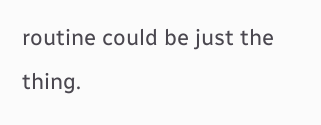routine could be just the thing.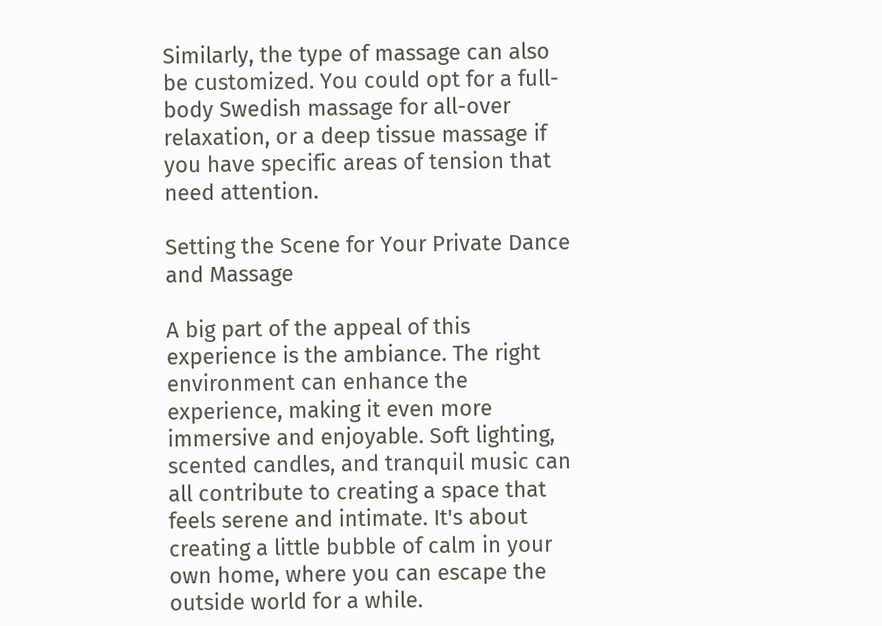Similarly, the type of massage can also be customized. You could opt for a full-body Swedish massage for all-over relaxation, or a deep tissue massage if you have specific areas of tension that need attention.

Setting the Scene for Your Private Dance and Massage

A big part of the appeal of this experience is the ambiance. The right environment can enhance the experience, making it even more immersive and enjoyable. Soft lighting, scented candles, and tranquil music can all contribute to creating a space that feels serene and intimate. It's about creating a little bubble of calm in your own home, where you can escape the outside world for a while.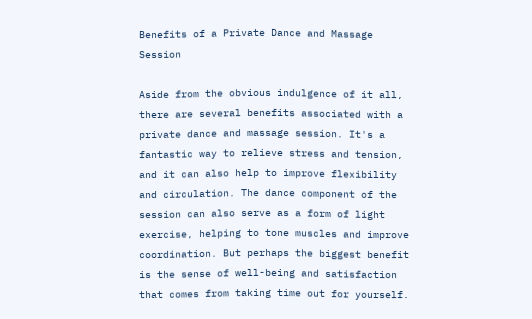Benefits of a Private Dance and Massage Session

Aside from the obvious indulgence of it all, there are several benefits associated with a private dance and massage session. It's a fantastic way to relieve stress and tension, and it can also help to improve flexibility and circulation. The dance component of the session can also serve as a form of light exercise, helping to tone muscles and improve coordination. But perhaps the biggest benefit is the sense of well-being and satisfaction that comes from taking time out for yourself.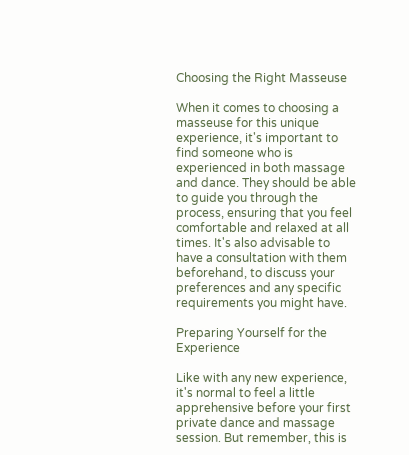Choosing the Right Masseuse

When it comes to choosing a masseuse for this unique experience, it's important to find someone who is experienced in both massage and dance. They should be able to guide you through the process, ensuring that you feel comfortable and relaxed at all times. It's also advisable to have a consultation with them beforehand, to discuss your preferences and any specific requirements you might have.

Preparing Yourself for the Experience

Like with any new experience, it's normal to feel a little apprehensive before your first private dance and massage session. But remember, this is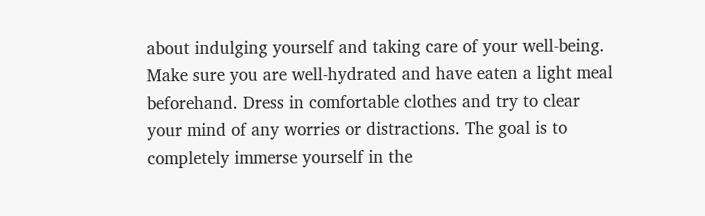about indulging yourself and taking care of your well-being. Make sure you are well-hydrated and have eaten a light meal beforehand. Dress in comfortable clothes and try to clear your mind of any worries or distractions. The goal is to completely immerse yourself in the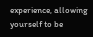experience, allowing yourself to be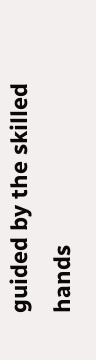guided by the skilled hands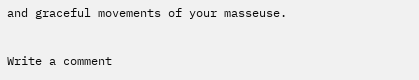and graceful movements of your masseuse.

Write a comment